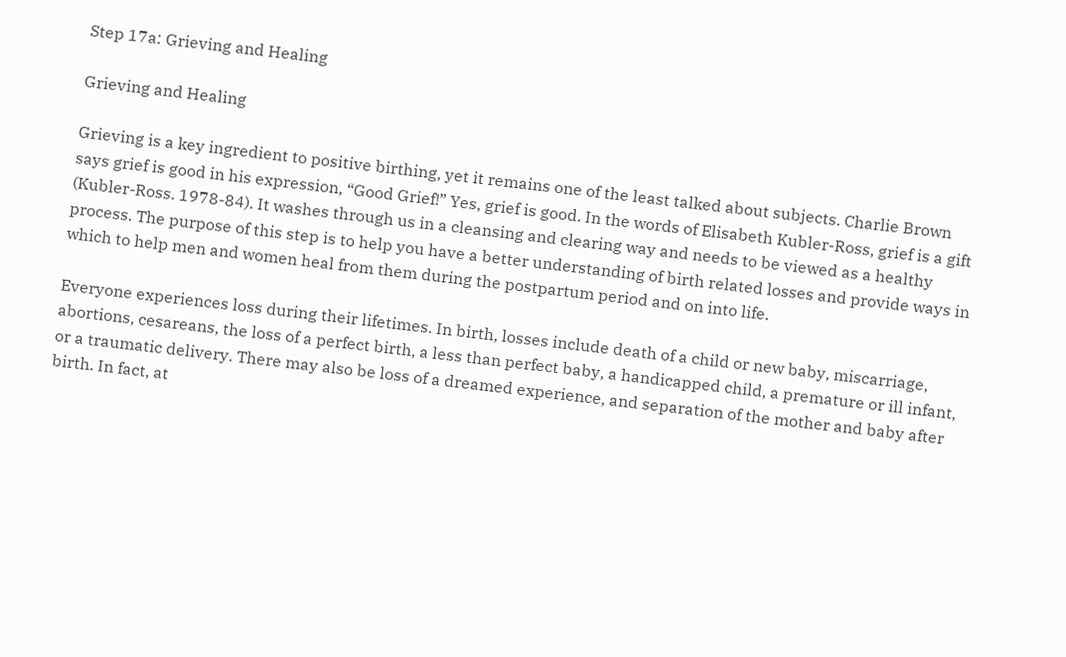Step 17a: Grieving and Healing

Grieving and Healing

Grieving is a key ingredient to positive birthing, yet it remains one of the least talked about subjects. Charlie Brown says grief is good in his expression, “Good Grief!” Yes, grief is good. In the words of Elisabeth Kubler-Ross, grief is a gift (Kubler-Ross. 1978-84). It washes through us in a cleansing and clearing way and needs to be viewed as a healthy process. The purpose of this step is to help you have a better understanding of birth related losses and provide ways in which to help men and women heal from them during the postpartum period and on into life.

Everyone experiences loss during their lifetimes. In birth, losses include death of a child or new baby, miscarriage, abortions, cesareans, the loss of a perfect birth, a less than perfect baby, a handicapped child, a premature or ill infant, or a traumatic delivery. There may also be loss of a dreamed experience, and separation of the mother and baby after birth. In fact, at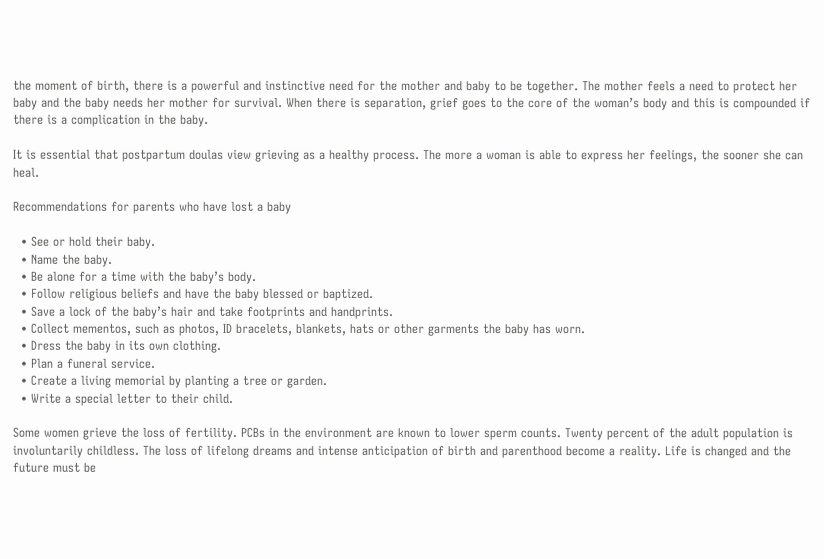the moment of birth, there is a powerful and instinctive need for the mother and baby to be together. The mother feels a need to protect her baby and the baby needs her mother for survival. When there is separation, grief goes to the core of the woman’s body and this is compounded if there is a complication in the baby.

It is essential that postpartum doulas view grieving as a healthy process. The more a woman is able to express her feelings, the sooner she can heal.

Recommendations for parents who have lost a baby

  • See or hold their baby.
  • Name the baby.
  • Be alone for a time with the baby’s body.
  • Follow religious beliefs and have the baby blessed or baptized.
  • Save a lock of the baby’s hair and take footprints and handprints.
  • Collect mementos, such as photos, ID bracelets, blankets, hats or other garments the baby has worn.
  • Dress the baby in its own clothing.
  • Plan a funeral service.
  • Create a living memorial by planting a tree or garden.
  • Write a special letter to their child.

Some women grieve the loss of fertility. PCBs in the environment are known to lower sperm counts. Twenty percent of the adult population is involuntarily childless. The loss of lifelong dreams and intense anticipation of birth and parenthood become a reality. Life is changed and the future must be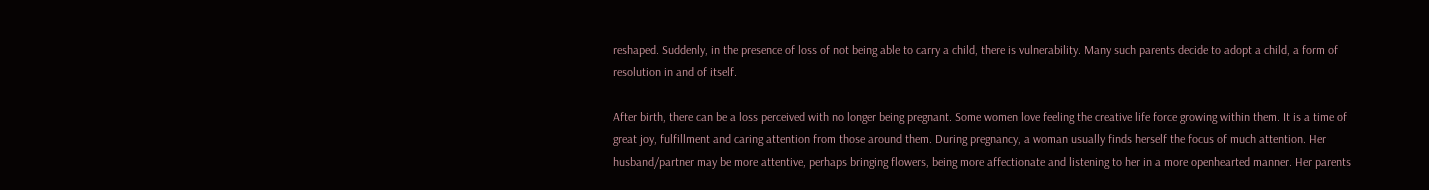reshaped. Suddenly, in the presence of loss of not being able to carry a child, there is vulnerability. Many such parents decide to adopt a child, a form of resolution in and of itself.

After birth, there can be a loss perceived with no longer being pregnant. Some women love feeling the creative life force growing within them. It is a time of great joy, fulfillment and caring attention from those around them. During pregnancy, a woman usually finds herself the focus of much attention. Her husband/partner may be more attentive, perhaps bringing flowers, being more affectionate and listening to her in a more openhearted manner. Her parents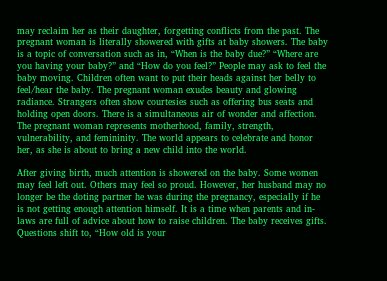may reclaim her as their daughter, forgetting conflicts from the past. The pregnant woman is literally showered with gifts at baby showers. The baby is a topic of conversation such as in, “When is the baby due?” “Where are you having your baby?” and “How do you feel?” People may ask to feel the baby moving. Children often want to put their heads against her belly to feel/hear the baby. The pregnant woman exudes beauty and glowing radiance. Strangers often show courtesies such as offering bus seats and holding open doors. There is a simultaneous air of wonder and affection. The pregnant woman represents motherhood, family, strength, vulnerability, and femininity. The world appears to celebrate and honor her, as she is about to bring a new child into the world.

After giving birth, much attention is showered on the baby. Some women may feel left out. Others may feel so proud. However, her husband may no longer be the doting partner he was during the pregnancy, especially if he is not getting enough attention himself. It is a time when parents and in-laws are full of advice about how to raise children. The baby receives gifts. Questions shift to, “How old is your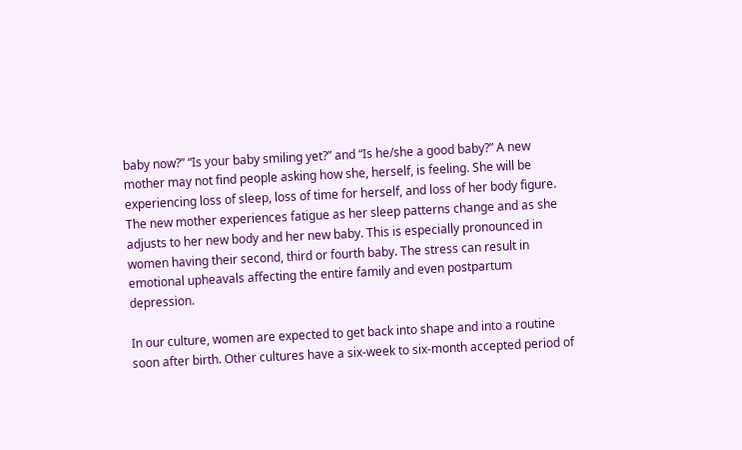baby now?” “Is your baby smiling yet?” and “Is he/she a good baby?” A new mother may not find people asking how she, herself, is feeling. She will be experiencing loss of sleep, loss of time for herself, and loss of her body figure. The new mother experiences fatigue as her sleep patterns change and as she adjusts to her new body and her new baby. This is especially pronounced in women having their second, third or fourth baby. The stress can result in emotional upheavals affecting the entire family and even postpartum depression.

In our culture, women are expected to get back into shape and into a routine soon after birth. Other cultures have a six-week to six-month accepted period of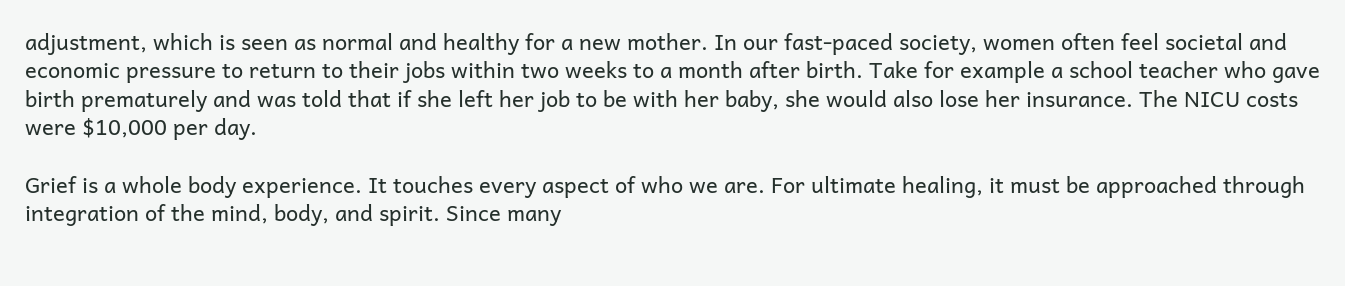adjustment, which is seen as normal and healthy for a new mother. In our fast-paced society, women often feel societal and economic pressure to return to their jobs within two weeks to a month after birth. Take for example a school teacher who gave birth prematurely and was told that if she left her job to be with her baby, she would also lose her insurance. The NICU costs were $10,000 per day.

Grief is a whole body experience. It touches every aspect of who we are. For ultimate healing, it must be approached through integration of the mind, body, and spirit. Since many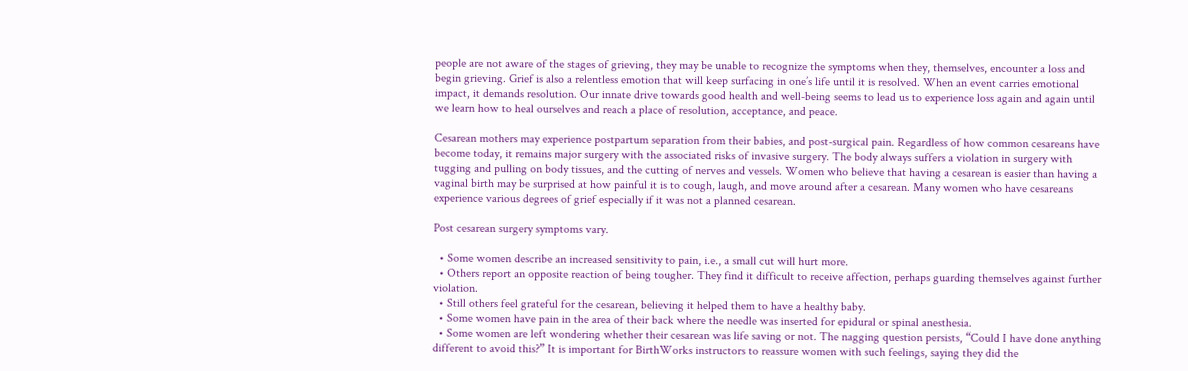people are not aware of the stages of grieving, they may be unable to recognize the symptoms when they, themselves, encounter a loss and begin grieving. Grief is also a relentless emotion that will keep surfacing in one’s life until it is resolved. When an event carries emotional impact, it demands resolution. Our innate drive towards good health and well-being seems to lead us to experience loss again and again until we learn how to heal ourselves and reach a place of resolution, acceptance, and peace.

Cesarean mothers may experience postpartum separation from their babies, and post-surgical pain. Regardless of how common cesareans have become today, it remains major surgery with the associated risks of invasive surgery. The body always suffers a violation in surgery with tugging and pulling on body tissues, and the cutting of nerves and vessels. Women who believe that having a cesarean is easier than having a vaginal birth may be surprised at how painful it is to cough, laugh, and move around after a cesarean. Many women who have cesareans experience various degrees of grief especially if it was not a planned cesarean.

Post cesarean surgery symptoms vary.

  • Some women describe an increased sensitivity to pain, i.e., a small cut will hurt more.
  • Others report an opposite reaction of being tougher. They find it difficult to receive affection, perhaps guarding themselves against further violation.
  • Still others feel grateful for the cesarean, believing it helped them to have a healthy baby.
  • Some women have pain in the area of their back where the needle was inserted for epidural or spinal anesthesia.
  • Some women are left wondering whether their cesarean was life saving or not. The nagging question persists, “Could I have done anything different to avoid this?” It is important for BirthWorks instructors to reassure women with such feelings, saying they did the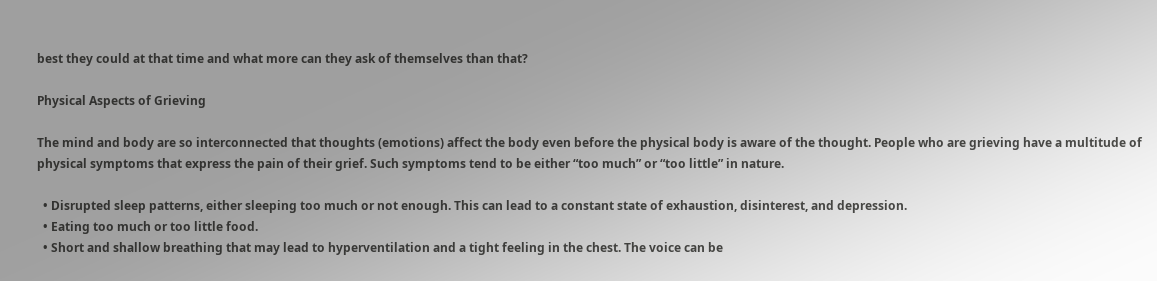best they could at that time and what more can they ask of themselves than that?

Physical Aspects of Grieving

The mind and body are so interconnected that thoughts (emotions) affect the body even before the physical body is aware of the thought. People who are grieving have a multitude of physical symptoms that express the pain of their grief. Such symptoms tend to be either “too much” or “too little” in nature.

  • Disrupted sleep patterns, either sleeping too much or not enough. This can lead to a constant state of exhaustion, disinterest, and depression.
  • Eating too much or too little food.
  • Short and shallow breathing that may lead to hyperventilation and a tight feeling in the chest. The voice can be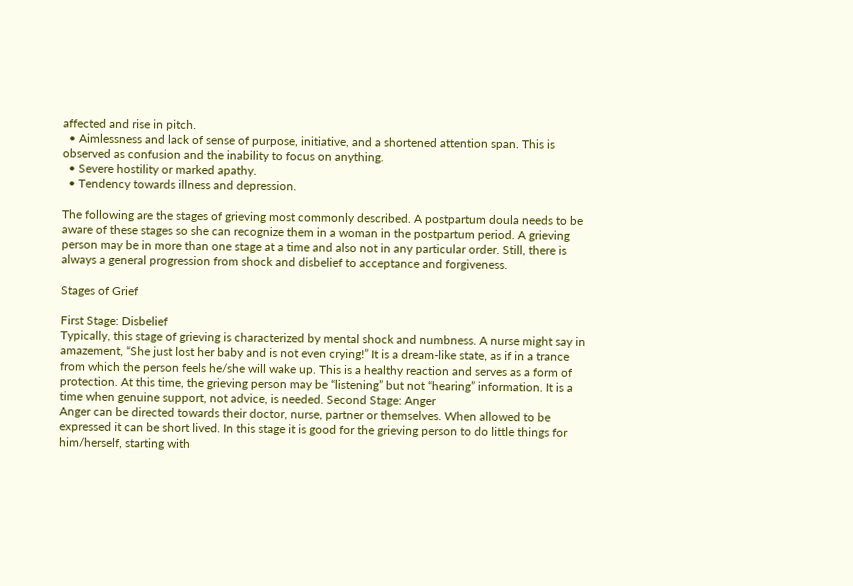affected and rise in pitch.
  • Aimlessness and lack of sense of purpose, initiative, and a shortened attention span. This is observed as confusion and the inability to focus on anything.
  • Severe hostility or marked apathy.
  • Tendency towards illness and depression.

The following are the stages of grieving most commonly described. A postpartum doula needs to be aware of these stages so she can recognize them in a woman in the postpartum period. A grieving person may be in more than one stage at a time and also not in any particular order. Still, there is always a general progression from shock and disbelief to acceptance and forgiveness.

Stages of Grief

First Stage: Disbelief
Typically, this stage of grieving is characterized by mental shock and numbness. A nurse might say in amazement, “She just lost her baby and is not even crying!” It is a dream-like state, as if in a trance from which the person feels he/she will wake up. This is a healthy reaction and serves as a form of protection. At this time, the grieving person may be “listening” but not “hearing” information. It is a time when genuine support, not advice, is needed. Second Stage: Anger
Anger can be directed towards their doctor, nurse, partner or themselves. When allowed to be expressed it can be short lived. In this stage it is good for the grieving person to do little things for him/herself, starting with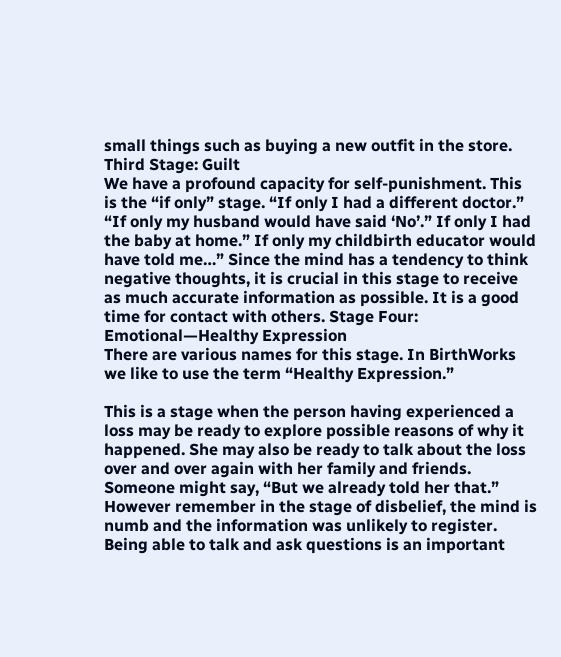small things such as buying a new outfit in the store. Third Stage: Guilt
We have a profound capacity for self-punishment. This is the “if only” stage. “If only I had a different doctor.” “If only my husband would have said ‘No’.” If only I had the baby at home.” If only my childbirth educator would have told me…” Since the mind has a tendency to think negative thoughts, it is crucial in this stage to receive as much accurate information as possible. It is a good time for contact with others. Stage Four: Emotional—Healthy Expression
There are various names for this stage. In BirthWorks we like to use the term “Healthy Expression.”

This is a stage when the person having experienced a loss may be ready to explore possible reasons of why it happened. She may also be ready to talk about the loss over and over again with her family and friends. Someone might say, “But we already told her that.” However remember in the stage of disbelief, the mind is numb and the information was unlikely to register. Being able to talk and ask questions is an important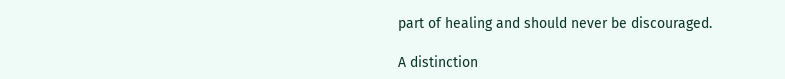part of healing and should never be discouraged.

A distinction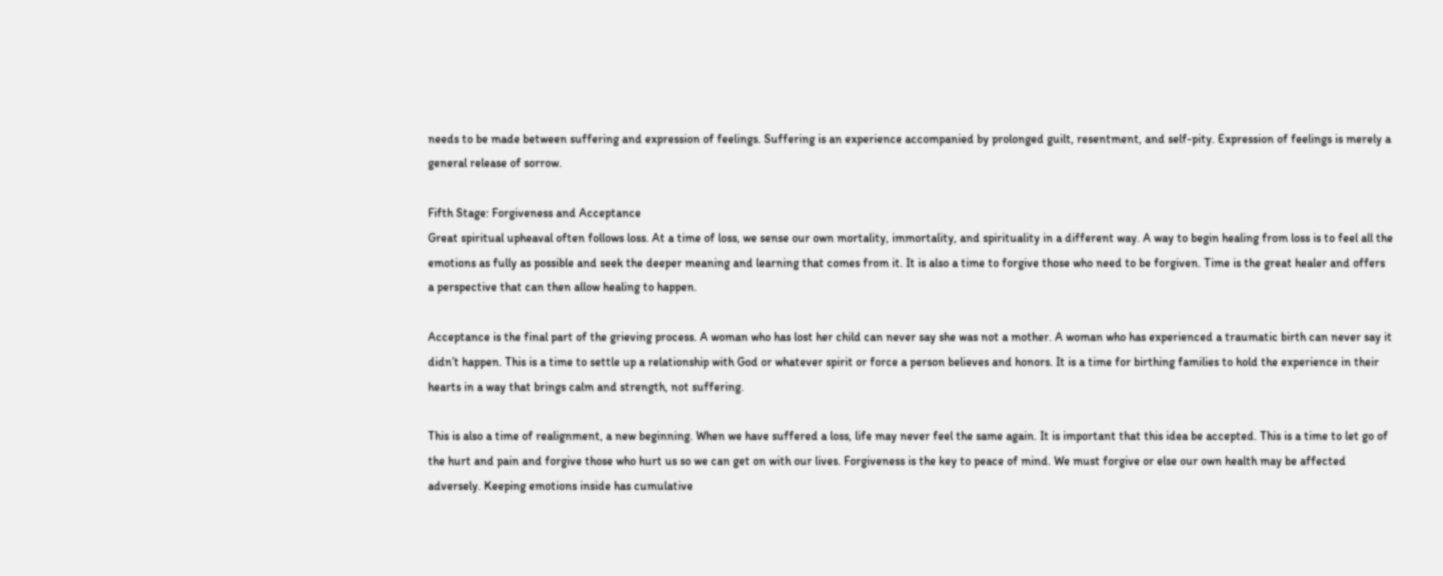needs to be made between suffering and expression of feelings. Suffering is an experience accompanied by prolonged guilt, resentment, and self-pity. Expression of feelings is merely a general release of sorrow.

Fifth Stage: Forgiveness and Acceptance
Great spiritual upheaval often follows loss. At a time of loss, we sense our own mortality, immortality, and spirituality in a different way. A way to begin healing from loss is to feel all the emotions as fully as possible and seek the deeper meaning and learning that comes from it. It is also a time to forgive those who need to be forgiven. Time is the great healer and offers a perspective that can then allow healing to happen.

Acceptance is the final part of the grieving process. A woman who has lost her child can never say she was not a mother. A woman who has experienced a traumatic birth can never say it didn’t happen. This is a time to settle up a relationship with God or whatever spirit or force a person believes and honors. It is a time for birthing families to hold the experience in their hearts in a way that brings calm and strength, not suffering.

This is also a time of realignment, a new beginning. When we have suffered a loss, life may never feel the same again. It is important that this idea be accepted. This is a time to let go of the hurt and pain and forgive those who hurt us so we can get on with our lives. Forgiveness is the key to peace of mind. We must forgive or else our own health may be affected adversely. Keeping emotions inside has cumulative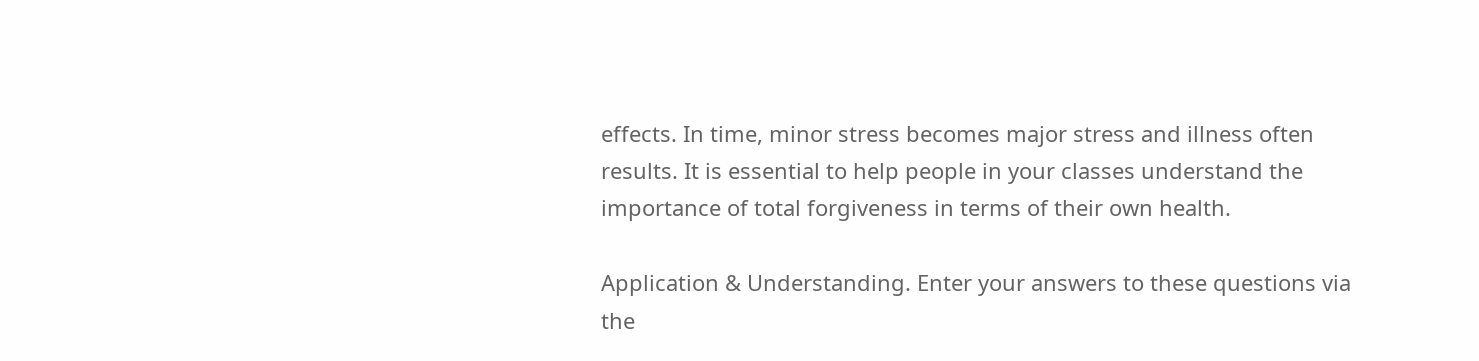effects. In time, minor stress becomes major stress and illness often results. It is essential to help people in your classes understand the importance of total forgiveness in terms of their own health.

Application & Understanding. Enter your answers to these questions via the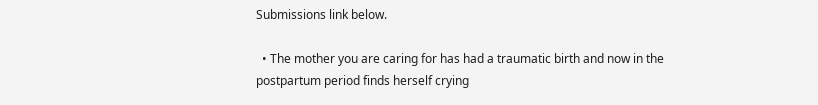Submissions link below.

  • The mother you are caring for has had a traumatic birth and now in the postpartum period finds herself crying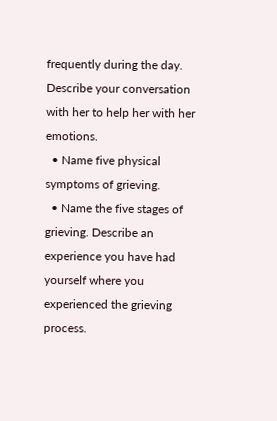frequently during the day. Describe your conversation with her to help her with her emotions.
  • Name five physical symptoms of grieving.
  • Name the five stages of grieving. Describe an experience you have had yourself where you experienced the grieving process.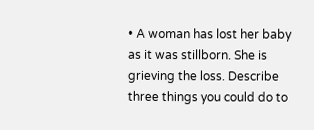• A woman has lost her baby as it was stillborn. She is grieving the loss. Describe three things you could do to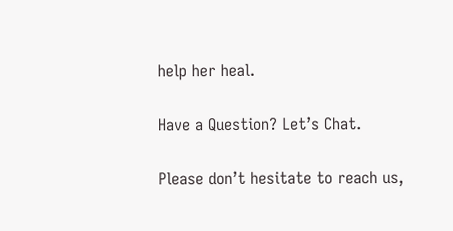help her heal.

Have a Question? Let’s Chat.

Please don’t hesitate to reach us,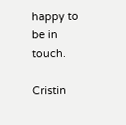happy to be in touch.

Cristin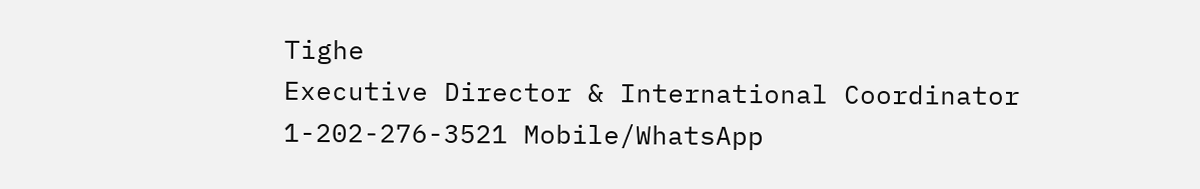Tighe
Executive Director & International Coordinator
1-202-276-3521 Mobile/WhatsApp